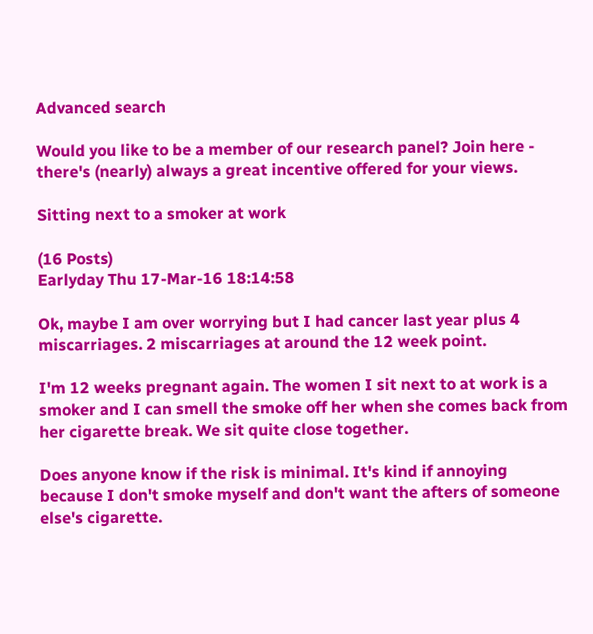Advanced search

Would you like to be a member of our research panel? Join here - there's (nearly) always a great incentive offered for your views.

Sitting next to a smoker at work

(16 Posts)
Earlyday Thu 17-Mar-16 18:14:58

Ok, maybe I am over worrying but I had cancer last year plus 4 miscarriages. 2 miscarriages at around the 12 week point.

I'm 12 weeks pregnant again. The women I sit next to at work is a smoker and I can smell the smoke off her when she comes back from her cigarette break. We sit quite close together.

Does anyone know if the risk is minimal. It's kind if annoying because I don't smoke myself and don't want the afters of someone else's cigarette.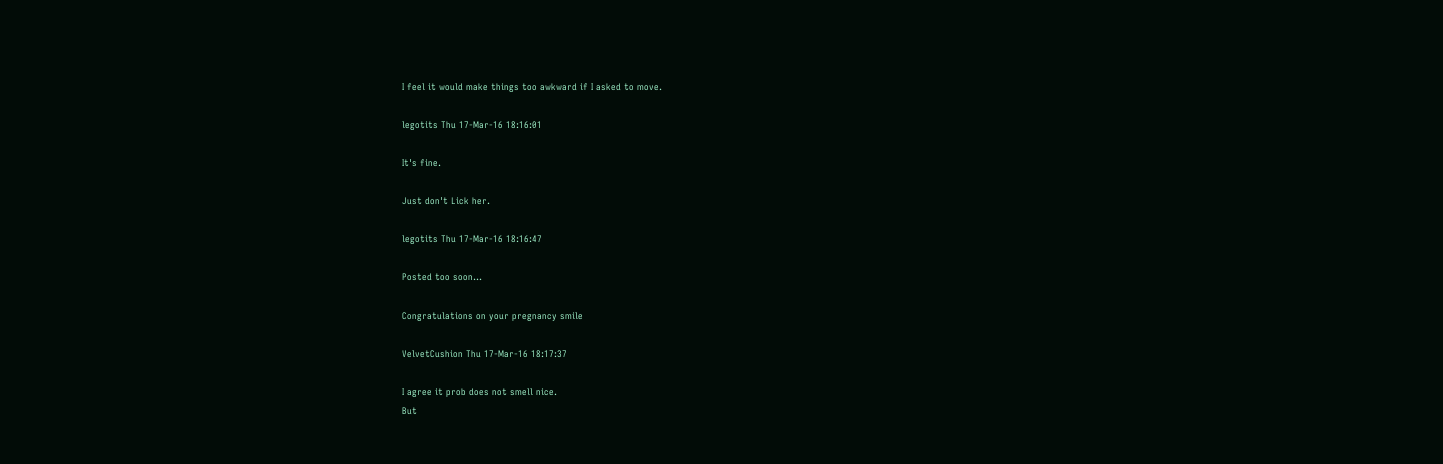I feel it would make things too awkward if I asked to move.

legotits Thu 17-Mar-16 18:16:01

It's fine.

Just don't Lick her.

legotits Thu 17-Mar-16 18:16:47

Posted too soon...

Congratulations on your pregnancy smile

VelvetCushion Thu 17-Mar-16 18:17:37

I agree it prob does not smell nice.
But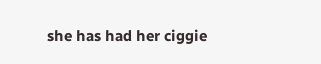she has had her ciggie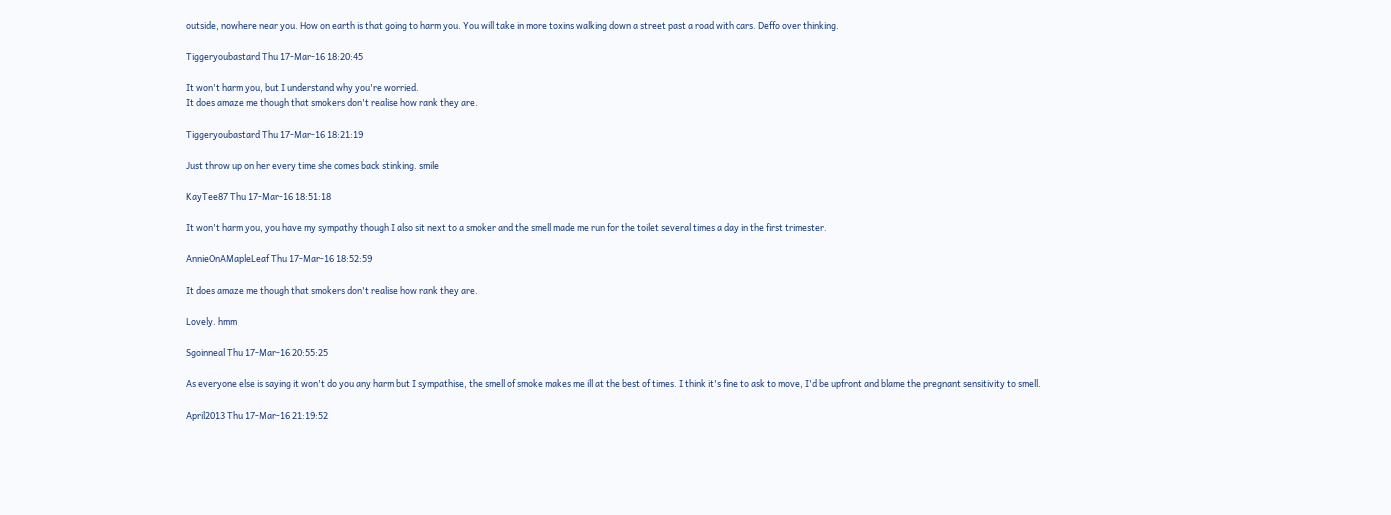outside, nowhere near you. How on earth is that going to harm you. You will take in more toxins walking down a street past a road with cars. Deffo over thinking.

Tiggeryoubastard Thu 17-Mar-16 18:20:45

It won't harm you, but I understand why you're worried.
It does amaze me though that smokers don't realise how rank they are.

Tiggeryoubastard Thu 17-Mar-16 18:21:19

Just throw up on her every time she comes back stinking. smile

KayTee87 Thu 17-Mar-16 18:51:18

It won't harm you, you have my sympathy though I also sit next to a smoker and the smell made me run for the toilet several times a day in the first trimester.

AnnieOnAMapleLeaf Thu 17-Mar-16 18:52:59

It does amaze me though that smokers don't realise how rank they are.

Lovely. hmm

Sgoinneal Thu 17-Mar-16 20:55:25

As everyone else is saying it won't do you any harm but I sympathise, the smell of smoke makes me ill at the best of times. I think it's fine to ask to move, I'd be upfront and blame the pregnant sensitivity to smell.

April2013 Thu 17-Mar-16 21:19:52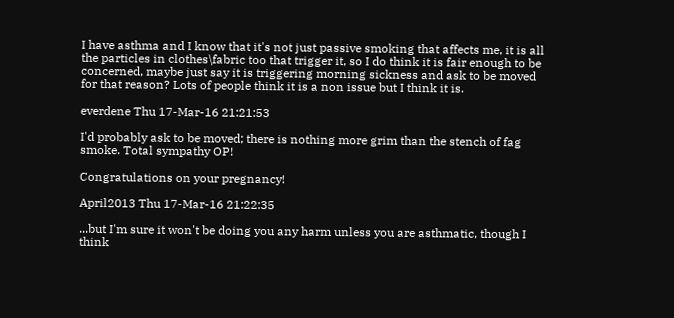I have asthma and I know that it's not just passive smoking that affects me, it is all the particles in clothes\fabric too that trigger it, so I do think it is fair enough to be concerned, maybe just say it is triggering morning sickness and ask to be moved for that reason? Lots of people think it is a non issue but I think it is.

everdene Thu 17-Mar-16 21:21:53

I'd probably ask to be moved; there is nothing more grim than the stench of fag smoke. Total sympathy OP!

Congratulations on your pregnancy!

April2013 Thu 17-Mar-16 21:22:35

...but I'm sure it won't be doing you any harm unless you are asthmatic, though I think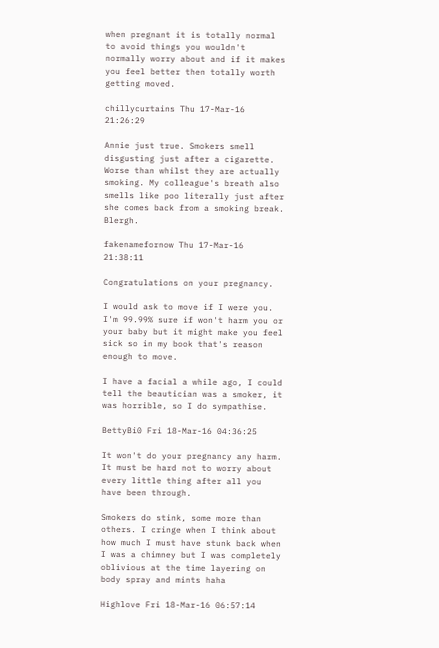when pregnant it is totally normal to avoid things you wouldn't normally worry about and if it makes you feel better then totally worth getting moved.

chillycurtains Thu 17-Mar-16 21:26:29

Annie just true. Smokers smell disgusting just after a cigarette. Worse than whilst they are actually smoking. My colleague's breath also smells like poo literally just after she comes back from a smoking break. Blergh.

fakenamefornow Thu 17-Mar-16 21:38:11

Congratulations on your pregnancy.

I would ask to move if I were you. I'm 99.99% sure if won't harm you or your baby but it might make you feel sick so in my book that's reason enough to move.

I have a facial a while ago, I could tell the beautician was a smoker, it was horrible, so I do sympathise.

BettyBi0 Fri 18-Mar-16 04:36:25

It won't do your pregnancy any harm. It must be hard not to worry about every little thing after all you have been through.

Smokers do stink, some more than others. I cringe when I think about how much I must have stunk back when I was a chimney but I was completely oblivious at the time layering on body spray and mints haha

Highlove Fri 18-Mar-16 06:57:14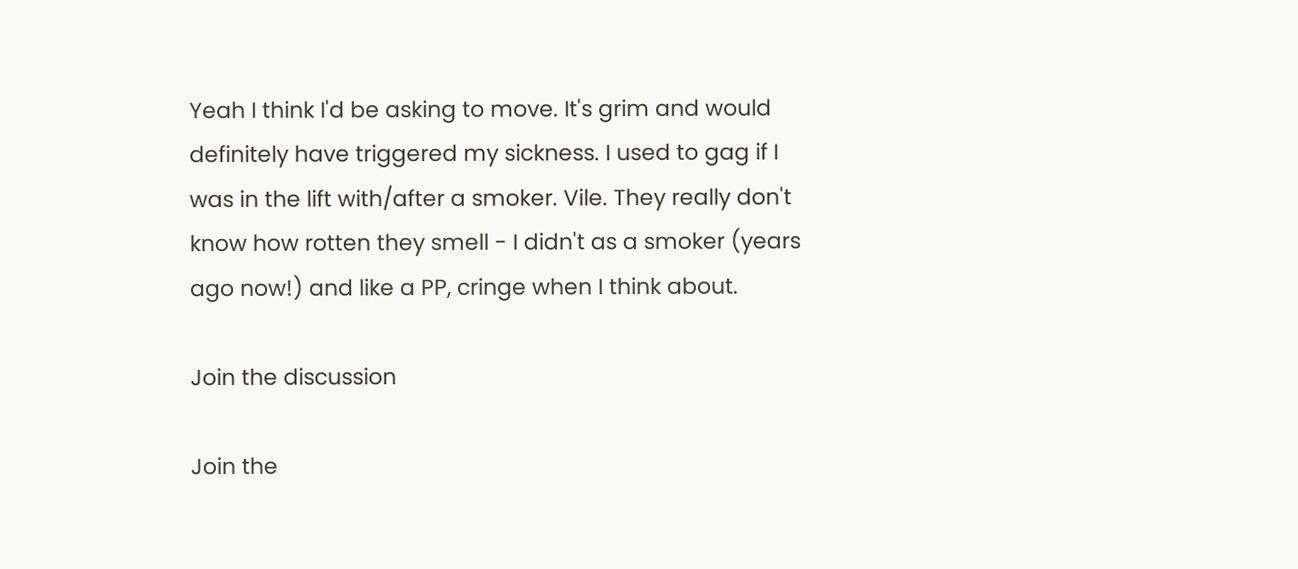Yeah I think I'd be asking to move. It's grim and would definitely have triggered my sickness. I used to gag if I was in the lift with/after a smoker. Vile. They really don't know how rotten they smell - I didn't as a smoker (years ago now!) and like a PP, cringe when I think about.

Join the discussion

Join the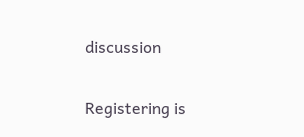discussion

Registering is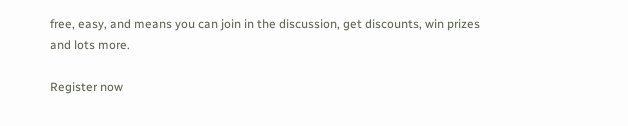free, easy, and means you can join in the discussion, get discounts, win prizes and lots more.

Register now